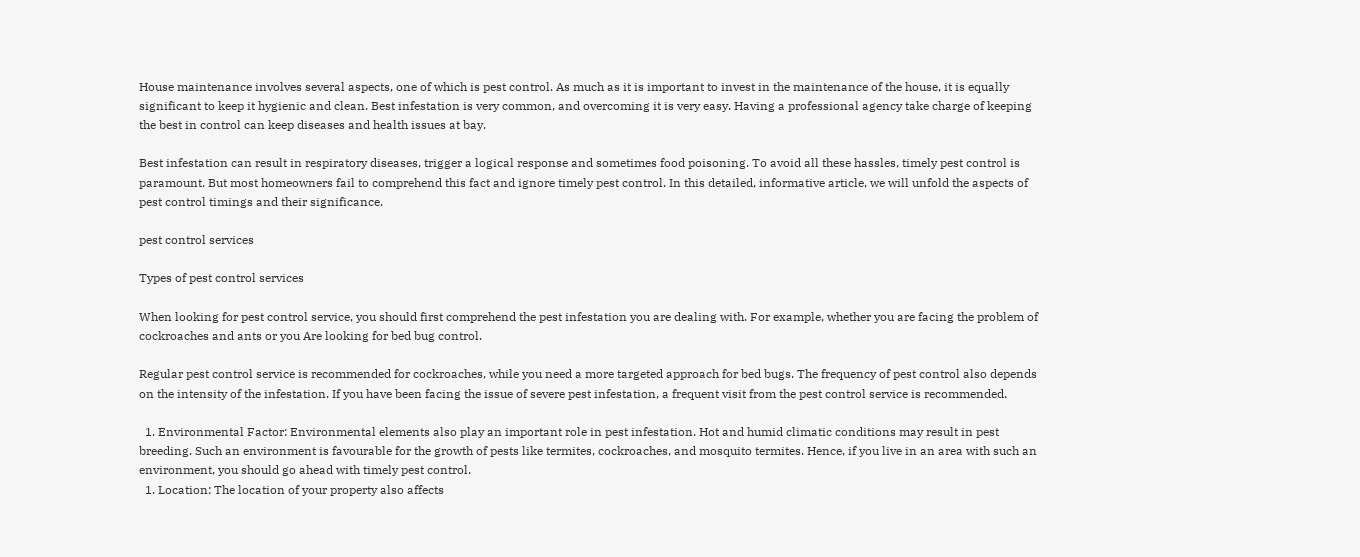House maintenance involves several aspects, one of which is pest control. As much as it is important to invest in the maintenance of the house, it is equally significant to keep it hygienic and clean. Best infestation is very common, and overcoming it is very easy. Having a professional agency take charge of keeping the best in control can keep diseases and health issues at bay.

Best infestation can result in respiratory diseases, trigger a logical response and sometimes food poisoning. To avoid all these hassles, timely pest control is paramount. But most homeowners fail to comprehend this fact and ignore timely pest control. In this detailed, informative article, we will unfold the aspects of pest control timings and their significance.

pest control services

Types of pest control services

When looking for pest control service, you should first comprehend the pest infestation you are dealing with. For example, whether you are facing the problem of cockroaches and ants or you Are looking for bed bug control.

Regular pest control service is recommended for cockroaches, while you need a more targeted approach for bed bugs. The frequency of pest control also depends on the intensity of the infestation. If you have been facing the issue of severe pest infestation, a frequent visit from the pest control service is recommended.

  1. Environmental Factor: Environmental elements also play an important role in pest infestation. Hot and humid climatic conditions may result in pest breeding. Such an environment is favourable for the growth of pests like termites, cockroaches, and mosquito termites. Hence, if you live in an area with such an environment, you should go ahead with timely pest control.
  1. Location: The location of your property also affects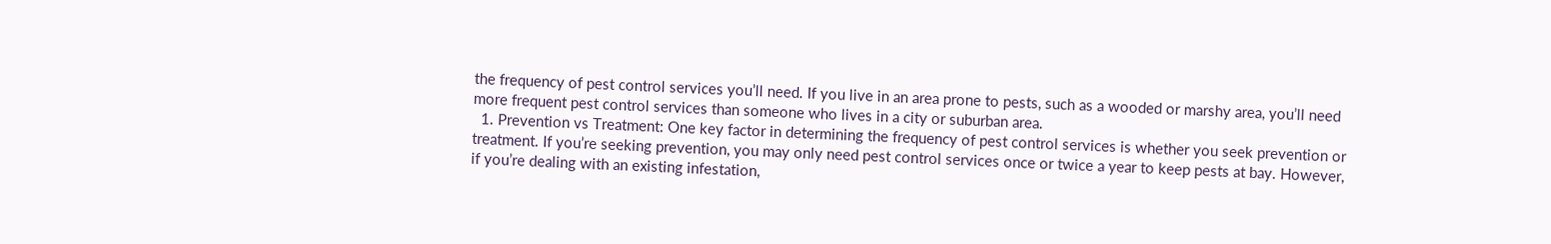the frequency of pest control services you’ll need. If you live in an area prone to pests, such as a wooded or marshy area, you’ll need more frequent pest control services than someone who lives in a city or suburban area.
  1. Prevention vs Treatment: One key factor in determining the frequency of pest control services is whether you seek prevention or treatment. If you’re seeking prevention, you may only need pest control services once or twice a year to keep pests at bay. However, if you’re dealing with an existing infestation,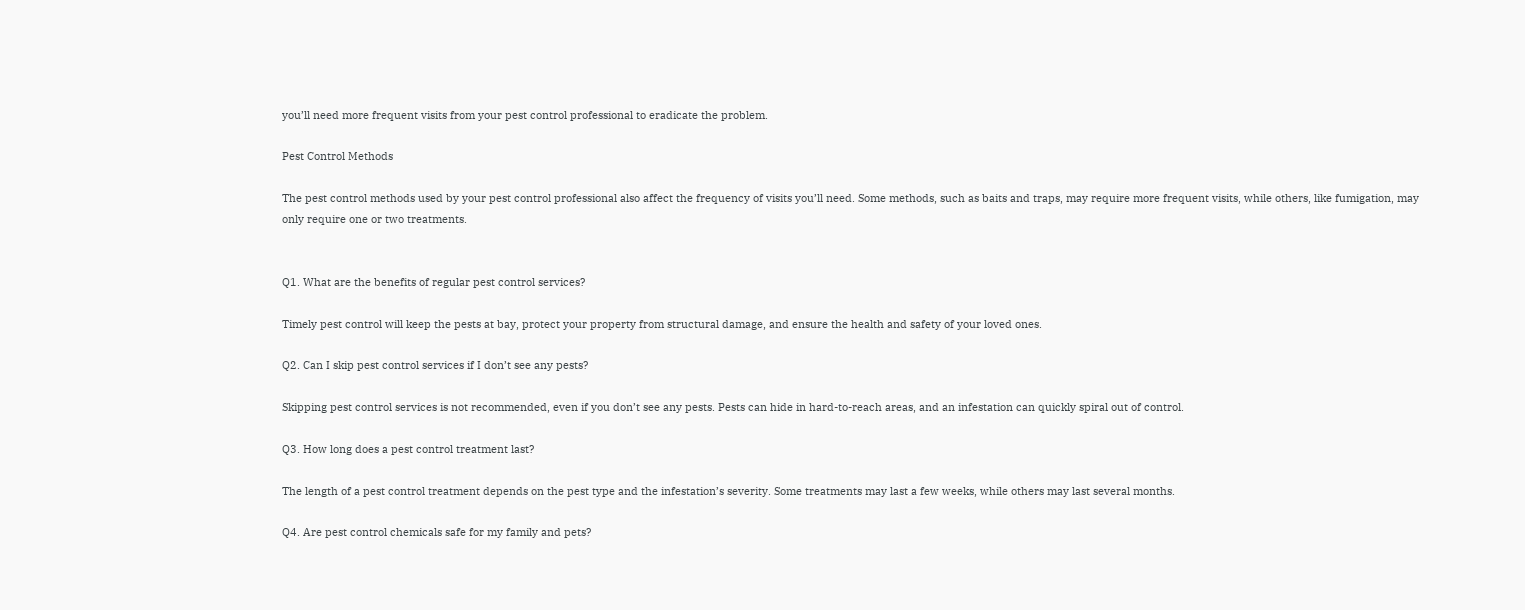you’ll need more frequent visits from your pest control professional to eradicate the problem.

Pest Control Methods

The pest control methods used by your pest control professional also affect the frequency of visits you’ll need. Some methods, such as baits and traps, may require more frequent visits, while others, like fumigation, may only require one or two treatments.


Q1. What are the benefits of regular pest control services?

Timely pest control will keep the pests at bay, protect your property from structural damage, and ensure the health and safety of your loved ones.

Q2. Can I skip pest control services if I don’t see any pests?

Skipping pest control services is not recommended, even if you don’t see any pests. Pests can hide in hard-to-reach areas, and an infestation can quickly spiral out of control.

Q3. How long does a pest control treatment last?

The length of a pest control treatment depends on the pest type and the infestation’s severity. Some treatments may last a few weeks, while others may last several months.

Q4. Are pest control chemicals safe for my family and pets?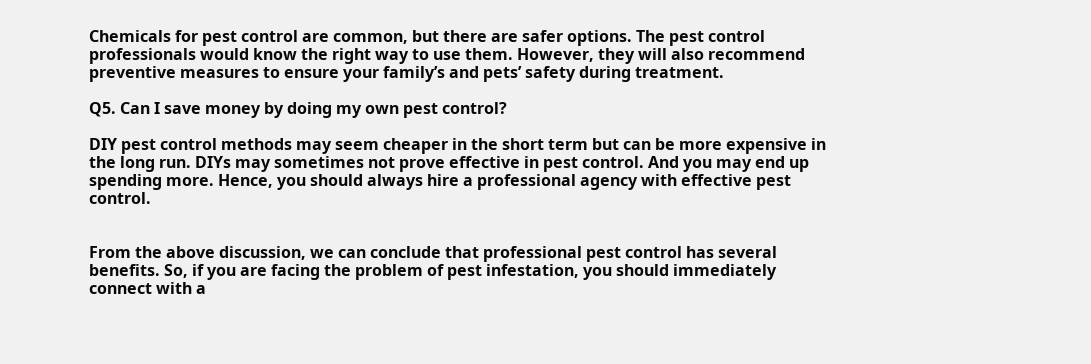Chemicals for pest control are common, but there are safer options. The pest control professionals would know the right way to use them. However, they will also recommend preventive measures to ensure your family’s and pets’ safety during treatment.

Q5. Can I save money by doing my own pest control?

DIY pest control methods may seem cheaper in the short term but can be more expensive in the long run. DIYs may sometimes not prove effective in pest control. And you may end up spending more. Hence, you should always hire a professional agency with effective pest control.


From the above discussion, we can conclude that professional pest control has several benefits. So, if you are facing the problem of pest infestation, you should immediately connect with a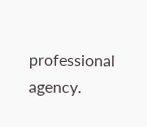professional agency.